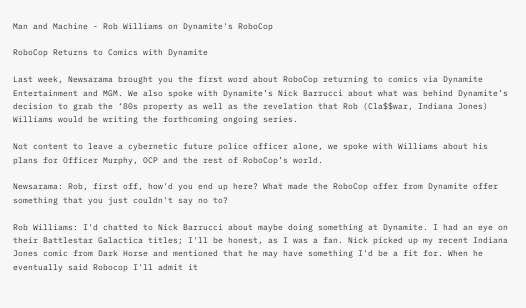Man and Machine - Rob Williams on Dynamite's RoboCop

RoboCop Returns to Comics with Dynamite

Last week, Newsarama brought you the first word about RoboCop returning to comics via Dynamite Entertainment and MGM. We also spoke with Dynamite’s Nick Barrucci about what was behind Dynamite’s decision to grab the ‘80s property as well as the revelation that Rob (Cla$$war, Indiana Jones) Williams would be writing the forthcoming ongoing series.

Not content to leave a cybernetic future police officer alone, we spoke with Williams about his plans for Officer Murphy, OCP and the rest of RoboCop’s world.

Newsarama: Rob, first off, how'd you end up here? What made the RoboCop offer from Dynamite offer something that you just couldn't say no to?

Rob Williams: I'd chatted to Nick Barrucci about maybe doing something at Dynamite. I had an eye on their Battlestar Galactica titles; I'll be honest, as I was a fan. Nick picked up my recent Indiana Jones comic from Dark Horse and mentioned that he may have something I'd be a fit for. When he eventually said Robocop I'll admit it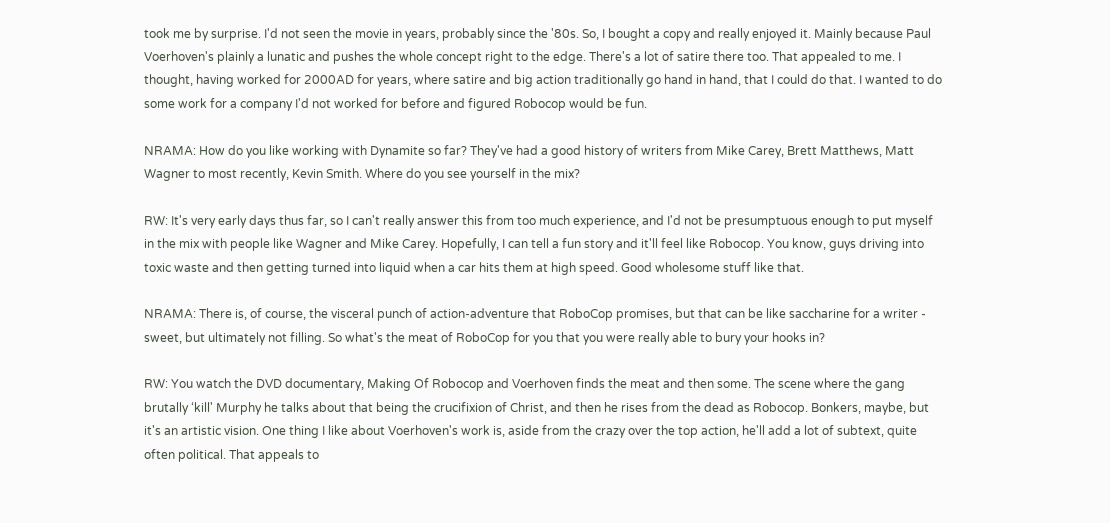took me by surprise. I'd not seen the movie in years, probably since the '80s. So, I bought a copy and really enjoyed it. Mainly because Paul Voerhoven's plainly a lunatic and pushes the whole concept right to the edge. There's a lot of satire there too. That appealed to me. I thought, having worked for 2000AD for years, where satire and big action traditionally go hand in hand, that I could do that. I wanted to do some work for a company I'd not worked for before and figured Robocop would be fun.

NRAMA: How do you like working with Dynamite so far? They've had a good history of writers from Mike Carey, Brett Matthews, Matt Wagner to most recently, Kevin Smith. Where do you see yourself in the mix?

RW: It's very early days thus far, so I can't really answer this from too much experience, and I'd not be presumptuous enough to put myself in the mix with people like Wagner and Mike Carey. Hopefully, I can tell a fun story and it'll feel like Robocop. You know, guys driving into toxic waste and then getting turned into liquid when a car hits them at high speed. Good wholesome stuff like that.

NRAMA: There is, of course, the visceral punch of action-adventure that RoboCop promises, but that can be like saccharine for a writer - sweet, but ultimately not filling. So what's the meat of RoboCop for you that you were really able to bury your hooks in?

RW: You watch the DVD documentary, Making Of Robocop and Voerhoven finds the meat and then some. The scene where the gang brutally ‘kill' Murphy he talks about that being the crucifixion of Christ, and then he rises from the dead as Robocop. Bonkers, maybe, but it's an artistic vision. One thing I like about Voerhoven's work is, aside from the crazy over the top action, he'll add a lot of subtext, quite often political. That appeals to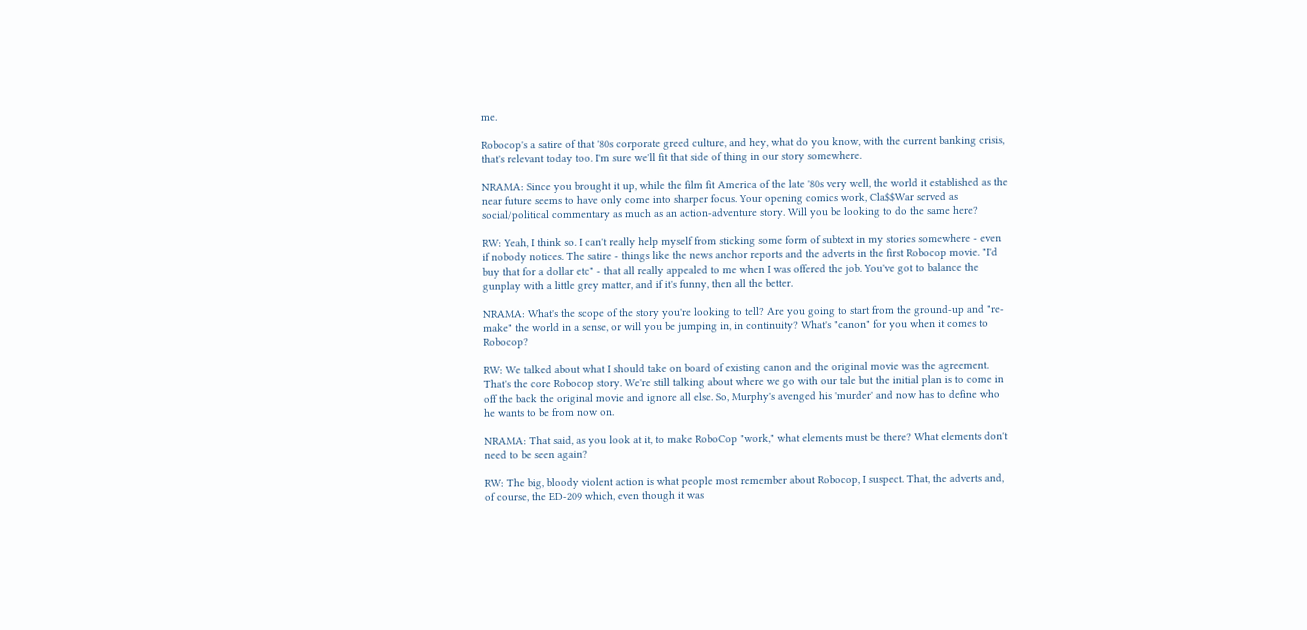me.

Robocop's a satire of that '80s corporate greed culture, and hey, what do you know, with the current banking crisis, that's relevant today too. I'm sure we'll fit that side of thing in our story somewhere.

NRAMA: Since you brought it up, while the film fit America of the late '80s very well, the world it established as the near future seems to have only come into sharper focus. Your opening comics work, Cla$$War served as social/political commentary as much as an action-adventure story. Will you be looking to do the same here?

RW: Yeah, I think so. I can't really help myself from sticking some form of subtext in my stories somewhere - even if nobody notices. The satire - things like the news anchor reports and the adverts in the first Robocop movie. "I'd buy that for a dollar etc" - that all really appealed to me when I was offered the job. You've got to balance the gunplay with a little grey matter, and if it's funny, then all the better.

NRAMA: What's the scope of the story you're looking to tell? Are you going to start from the ground-up and "re-make" the world in a sense, or will you be jumping in, in continuity? What's "canon" for you when it comes to Robocop?

RW: We talked about what I should take on board of existing canon and the original movie was the agreement. That's the core Robocop story. We're still talking about where we go with our tale but the initial plan is to come in off the back the original movie and ignore all else. So, Murphy's avenged his 'murder' and now has to define who he wants to be from now on.

NRAMA: That said, as you look at it, to make RoboCop "work," what elements must be there? What elements don't need to be seen again?

RW: The big, bloody violent action is what people most remember about Robocop, I suspect. That, the adverts and, of course, the ED-209 which, even though it was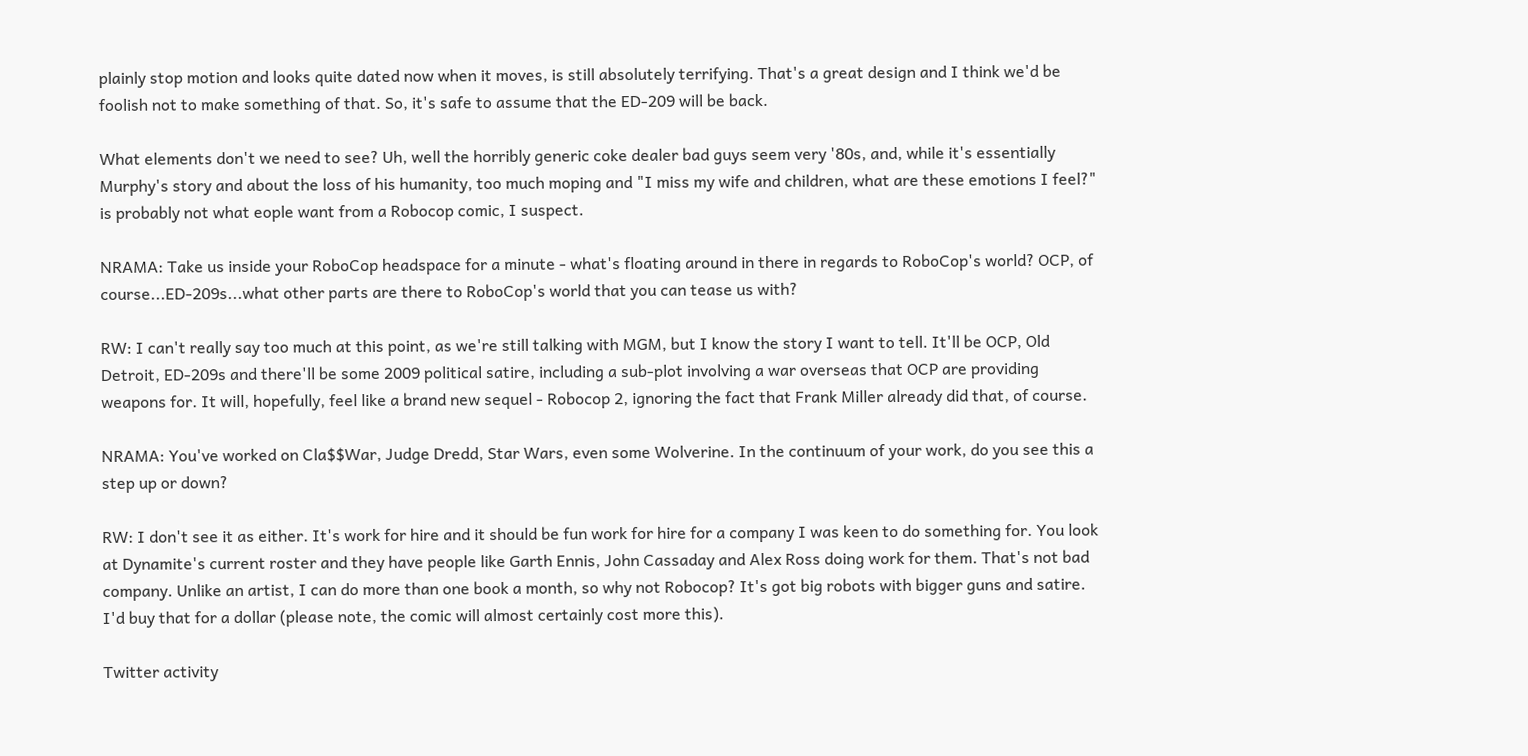plainly stop motion and looks quite dated now when it moves, is still absolutely terrifying. That's a great design and I think we'd be foolish not to make something of that. So, it's safe to assume that the ED-209 will be back.

What elements don't we need to see? Uh, well the horribly generic coke dealer bad guys seem very '80s, and, while it's essentially Murphy's story and about the loss of his humanity, too much moping and "I miss my wife and children, what are these emotions I feel?" is probably not what eople want from a Robocop comic, I suspect.

NRAMA: Take us inside your RoboCop headspace for a minute - what's floating around in there in regards to RoboCop's world? OCP, of course...ED-209s...what other parts are there to RoboCop's world that you can tease us with?

RW: I can't really say too much at this point, as we're still talking with MGM, but I know the story I want to tell. It'll be OCP, Old Detroit, ED-209s and there'll be some 2009 political satire, including a sub-plot involving a war overseas that OCP are providing weapons for. It will, hopefully, feel like a brand new sequel - Robocop 2, ignoring the fact that Frank Miller already did that, of course.

NRAMA: You've worked on Cla$$War, Judge Dredd, Star Wars, even some Wolverine. In the continuum of your work, do you see this a step up or down?

RW: I don't see it as either. It's work for hire and it should be fun work for hire for a company I was keen to do something for. You look at Dynamite's current roster and they have people like Garth Ennis, John Cassaday and Alex Ross doing work for them. That's not bad company. Unlike an artist, I can do more than one book a month, so why not Robocop? It's got big robots with bigger guns and satire. I'd buy that for a dollar (please note, the comic will almost certainly cost more this).

Twitter activity